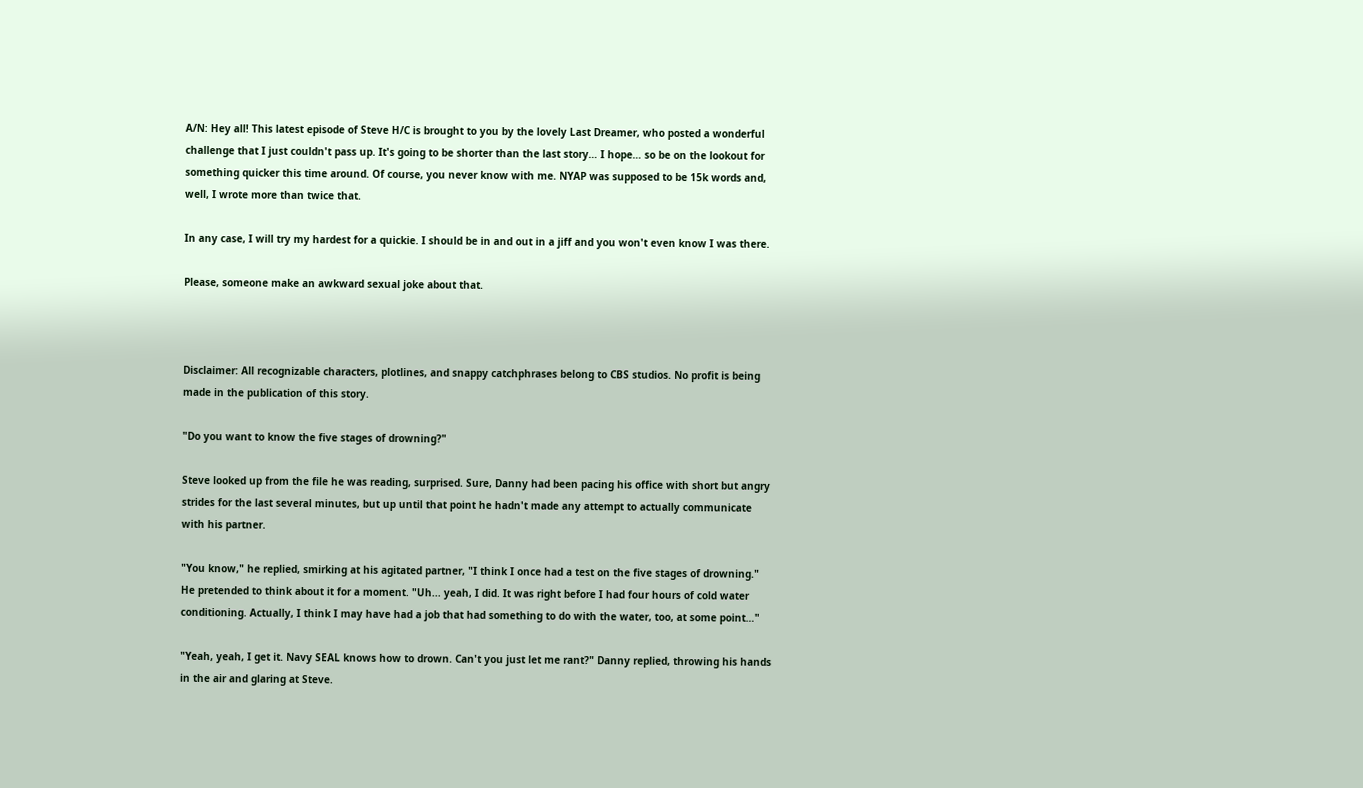A/N: Hey all! This latest episode of Steve H/C is brought to you by the lovely Last Dreamer, who posted a wonderful challenge that I just couldn't pass up. It's going to be shorter than the last story… I hope… so be on the lookout for something quicker this time around. Of course, you never know with me. NYAP was supposed to be 15k words and, well, I wrote more than twice that.

In any case, I will try my hardest for a quickie. I should be in and out in a jiff and you won't even know I was there.

Please, someone make an awkward sexual joke about that.



Disclaimer: All recognizable characters, plotlines, and snappy catchphrases belong to CBS studios. No profit is being made in the publication of this story.

"Do you want to know the five stages of drowning?"

Steve looked up from the file he was reading, surprised. Sure, Danny had been pacing his office with short but angry strides for the last several minutes, but up until that point he hadn't made any attempt to actually communicate with his partner.

"You know," he replied, smirking at his agitated partner, "I think I once had a test on the five stages of drowning." He pretended to think about it for a moment. "Uh... yeah, I did. It was right before I had four hours of cold water conditioning. Actually, I think I may have had a job that had something to do with the water, too, at some point…"

"Yeah, yeah, I get it. Navy SEAL knows how to drown. Can't you just let me rant?" Danny replied, throwing his hands in the air and glaring at Steve.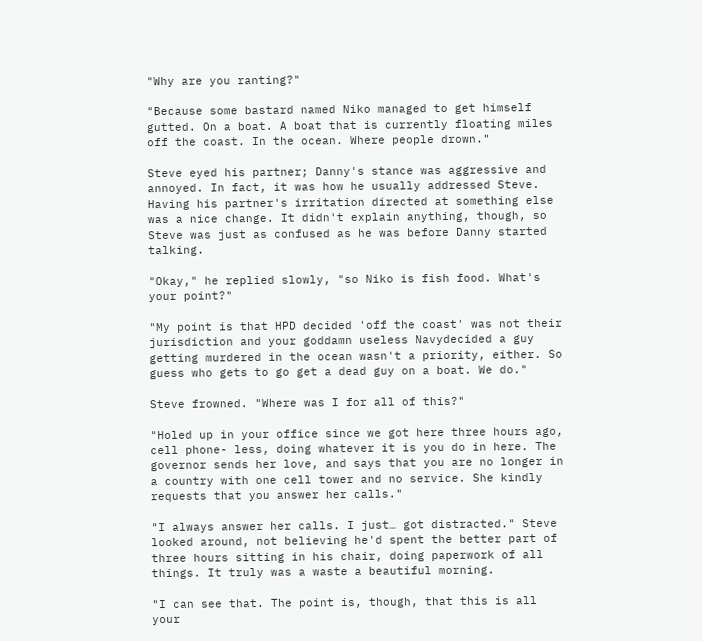"Why are you ranting?"

"Because some bastard named Niko managed to get himself gutted. On a boat. A boat that is currently floating miles off the coast. In the ocean. Where people drown."

Steve eyed his partner; Danny's stance was aggressive and annoyed. In fact, it was how he usually addressed Steve. Having his partner's irritation directed at something else was a nice change. It didn't explain anything, though, so Steve was just as confused as he was before Danny started talking.

"Okay," he replied slowly, "so Niko is fish food. What's your point?"

"My point is that HPD decided 'off the coast' was not their jurisdiction and your goddamn useless Navydecided a guy getting murdered in the ocean wasn't a priority, either. So guess who gets to go get a dead guy on a boat. We do."

Steve frowned. "Where was I for all of this?"

"Holed up in your office since we got here three hours ago, cell phone- less, doing whatever it is you do in here. The governor sends her love, and says that you are no longer in a country with one cell tower and no service. She kindly requests that you answer her calls."

"I always answer her calls. I just… got distracted." Steve looked around, not believing he'd spent the better part of three hours sitting in his chair, doing paperwork of all things. It truly was a waste a beautiful morning.

"I can see that. The point is, though, that this is all your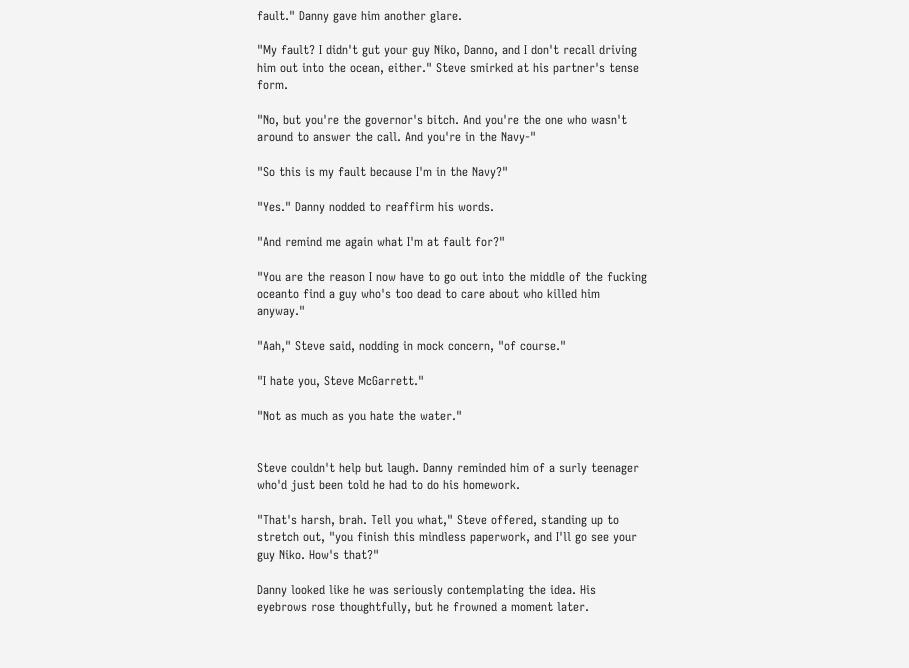fault." Danny gave him another glare.

"My fault? I didn't gut your guy Niko, Danno, and I don't recall driving him out into the ocean, either." Steve smirked at his partner's tense form.

"No, but you're the governor's bitch. And you're the one who wasn't around to answer the call. And you're in the Navy-"

"So this is my fault because I'm in the Navy?"

"Yes." Danny nodded to reaffirm his words.

"And remind me again what I'm at fault for?"

"You are the reason I now have to go out into the middle of the fucking oceanto find a guy who's too dead to care about who killed him anyway."

"Aah," Steve said, nodding in mock concern, "of course."

"I hate you, Steve McGarrett."

"Not as much as you hate the water."


Steve couldn't help but laugh. Danny reminded him of a surly teenager who'd just been told he had to do his homework.

"That's harsh, brah. Tell you what," Steve offered, standing up to stretch out, "you finish this mindless paperwork, and I'll go see your guy Niko. How's that?"

Danny looked like he was seriously contemplating the idea. His eyebrows rose thoughtfully, but he frowned a moment later.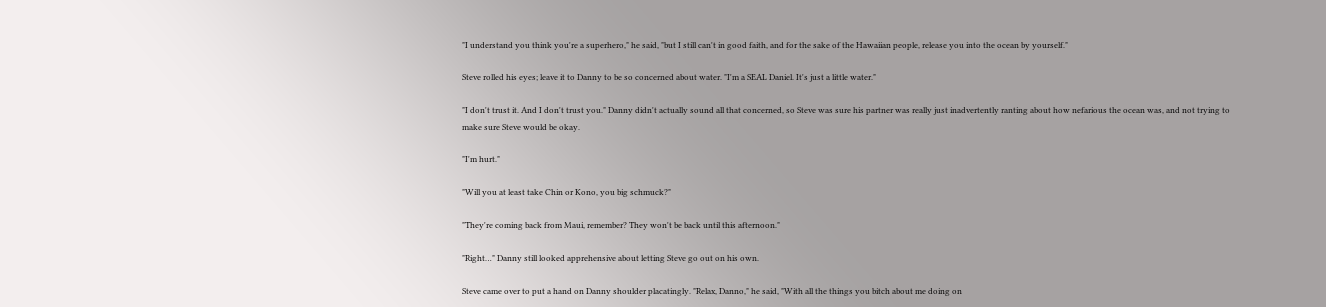"I understand you think you're a superhero," he said, "but I still can't in good faith, and for the sake of the Hawaiian people, release you into the ocean by yourself."

Steve rolled his eyes; leave it to Danny to be so concerned about water. "I'm a SEAL Daniel. It's just a little water."

"I don't trust it. And I don't trust you." Danny didn't actually sound all that concerned, so Steve was sure his partner was really just inadvertently ranting about how nefarious the ocean was, and not trying to make sure Steve would be okay.

"I'm hurt."

"Will you at least take Chin or Kono, you big schmuck?"

"They're coming back from Maui, remember? They won't be back until this afternoon."

"Right…" Danny still looked apprehensive about letting Steve go out on his own.

Steve came over to put a hand on Danny shoulder placatingly. "Relax, Danno," he said, "With all the things you bitch about me doing on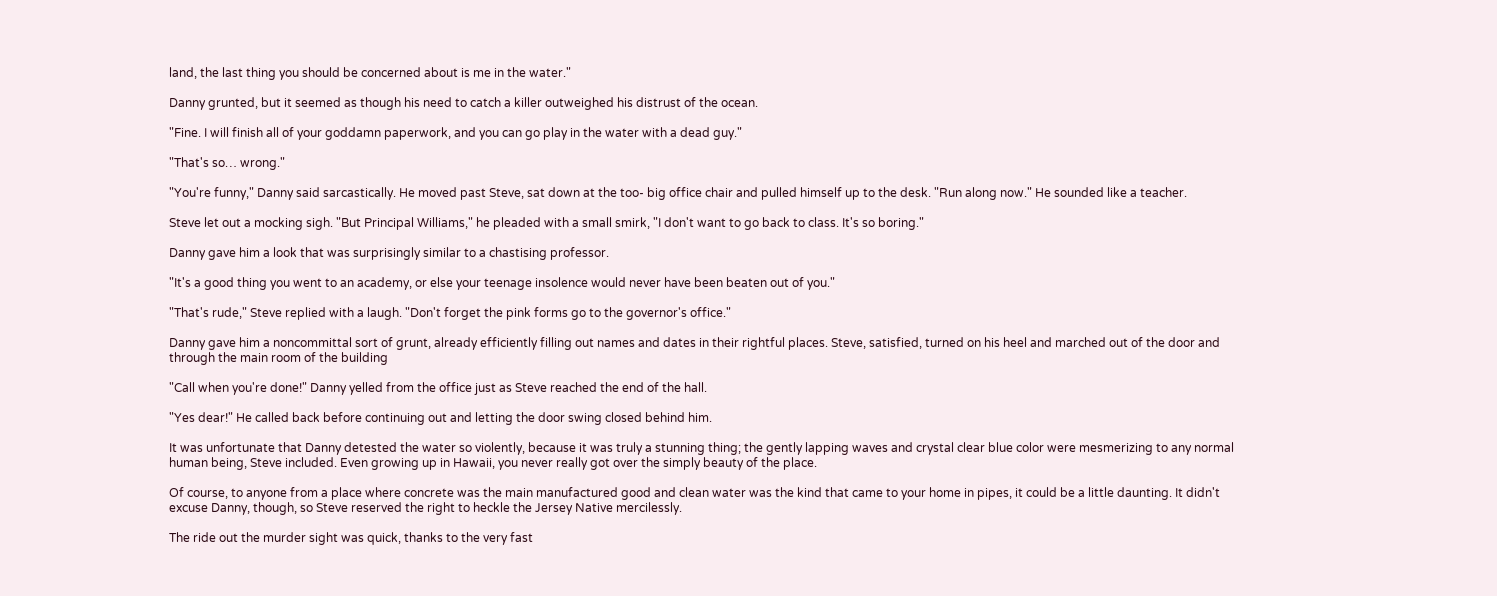land, the last thing you should be concerned about is me in the water."

Danny grunted, but it seemed as though his need to catch a killer outweighed his distrust of the ocean.

"Fine. I will finish all of your goddamn paperwork, and you can go play in the water with a dead guy."

"That's so… wrong."

"You're funny," Danny said sarcastically. He moved past Steve, sat down at the too- big office chair and pulled himself up to the desk. "Run along now." He sounded like a teacher.

Steve let out a mocking sigh. "But Principal Williams," he pleaded with a small smirk, "I don't want to go back to class. It's so boring."

Danny gave him a look that was surprisingly similar to a chastising professor.

"It's a good thing you went to an academy, or else your teenage insolence would never have been beaten out of you."

"That's rude," Steve replied with a laugh. "Don't forget the pink forms go to the governor's office."

Danny gave him a noncommittal sort of grunt, already efficiently filling out names and dates in their rightful places. Steve, satisfied, turned on his heel and marched out of the door and through the main room of the building

"Call when you're done!" Danny yelled from the office just as Steve reached the end of the hall.

"Yes dear!" He called back before continuing out and letting the door swing closed behind him.

It was unfortunate that Danny detested the water so violently, because it was truly a stunning thing; the gently lapping waves and crystal clear blue color were mesmerizing to any normal human being, Steve included. Even growing up in Hawaii, you never really got over the simply beauty of the place.

Of course, to anyone from a place where concrete was the main manufactured good and clean water was the kind that came to your home in pipes, it could be a little daunting. It didn't excuse Danny, though, so Steve reserved the right to heckle the Jersey Native mercilessly.

The ride out the murder sight was quick, thanks to the very fast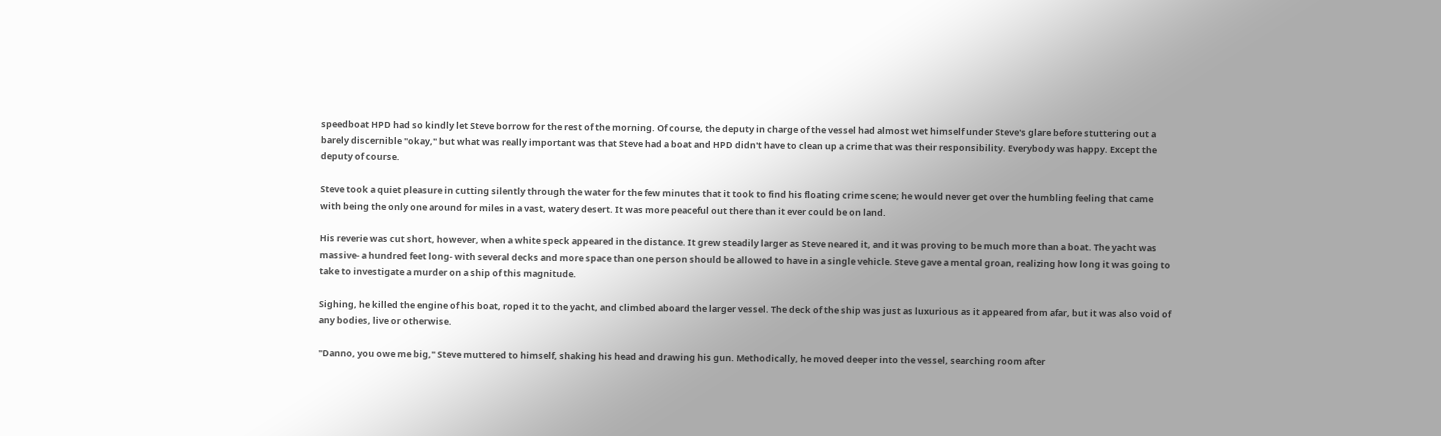speedboat HPD had so kindly let Steve borrow for the rest of the morning. Of course, the deputy in charge of the vessel had almost wet himself under Steve's glare before stuttering out a barely discernible "okay," but what was really important was that Steve had a boat and HPD didn't have to clean up a crime that was their responsibility. Everybody was happy. Except the deputy of course.

Steve took a quiet pleasure in cutting silently through the water for the few minutes that it took to find his floating crime scene; he would never get over the humbling feeling that came with being the only one around for miles in a vast, watery desert. It was more peaceful out there than it ever could be on land.

His reverie was cut short, however, when a white speck appeared in the distance. It grew steadily larger as Steve neared it, and it was proving to be much more than a boat. The yacht was massive- a hundred feet long- with several decks and more space than one person should be allowed to have in a single vehicle. Steve gave a mental groan, realizing how long it was going to take to investigate a murder on a ship of this magnitude.

Sighing, he killed the engine of his boat, roped it to the yacht, and climbed aboard the larger vessel. The deck of the ship was just as luxurious as it appeared from afar, but it was also void of any bodies, live or otherwise.

"Danno, you owe me big," Steve muttered to himself, shaking his head and drawing his gun. Methodically, he moved deeper into the vessel, searching room after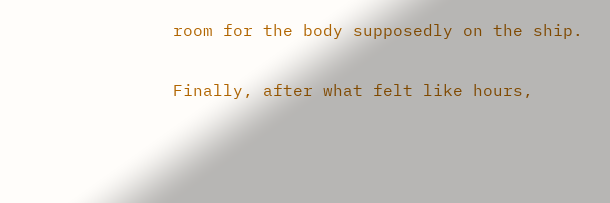room for the body supposedly on the ship.

Finally, after what felt like hours,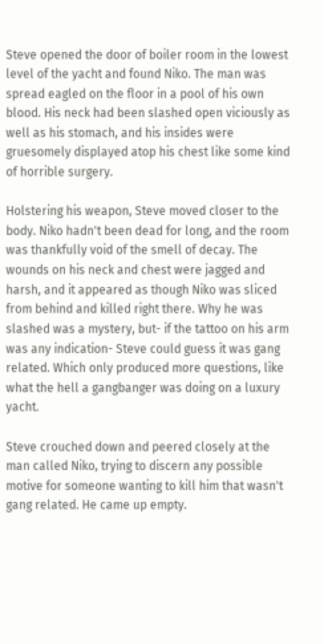Steve opened the door of boiler room in the lowest level of the yacht and found Niko. The man was spread eagled on the floor in a pool of his own blood. His neck had been slashed open viciously as well as his stomach, and his insides were gruesomely displayed atop his chest like some kind of horrible surgery.

Holstering his weapon, Steve moved closer to the body. Niko hadn't been dead for long, and the room was thankfully void of the smell of decay. The wounds on his neck and chest were jagged and harsh, and it appeared as though Niko was sliced from behind and killed right there. Why he was slashed was a mystery, but- if the tattoo on his arm was any indication- Steve could guess it was gang related. Which only produced more questions, like what the hell a gangbanger was doing on a luxury yacht.

Steve crouched down and peered closely at the man called Niko, trying to discern any possible motive for someone wanting to kill him that wasn't gang related. He came up empty.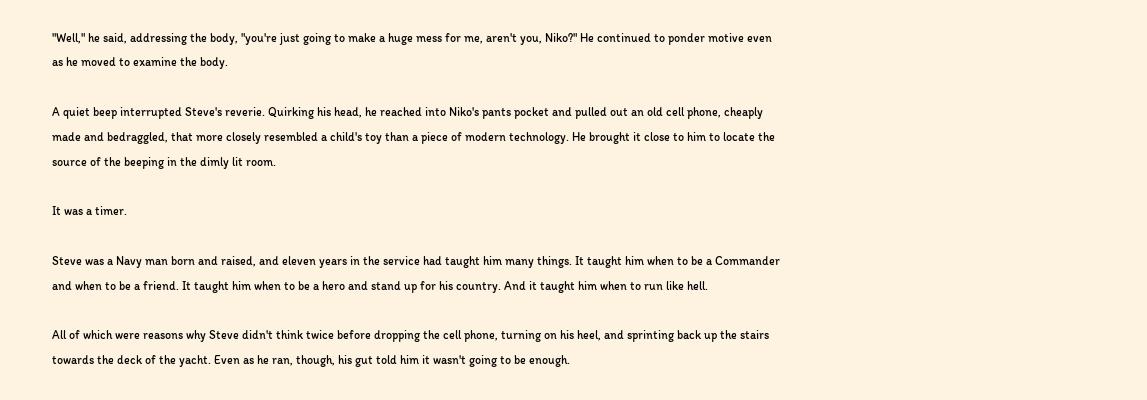"Well," he said, addressing the body, "you're just going to make a huge mess for me, aren't you, Niko?" He continued to ponder motive even as he moved to examine the body.

A quiet beep interrupted Steve's reverie. Quirking his head, he reached into Niko's pants pocket and pulled out an old cell phone, cheaply made and bedraggled, that more closely resembled a child's toy than a piece of modern technology. He brought it close to him to locate the source of the beeping in the dimly lit room.

It was a timer.

Steve was a Navy man born and raised, and eleven years in the service had taught him many things. It taught him when to be a Commander and when to be a friend. It taught him when to be a hero and stand up for his country. And it taught him when to run like hell.

All of which were reasons why Steve didn't think twice before dropping the cell phone, turning on his heel, and sprinting back up the stairs towards the deck of the yacht. Even as he ran, though, his gut told him it wasn't going to be enough.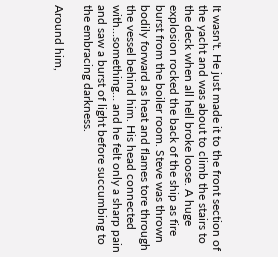It wasn't. He just made it to the front section of the yacht and was about to climb the stairs to the deck when all hell broke loose. A huge explosion rocked the back of the ship as fire burst from the boiler room. Steve was thrown bodily forward as heat and flames tore through the vessel behind him. His head connected with…something… and he felt only a sharp pain and saw a burst of light before succumbing to the embracing darkness.

Around him,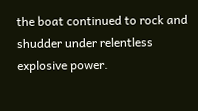the boat continued to rock and shudder under relentless explosive power.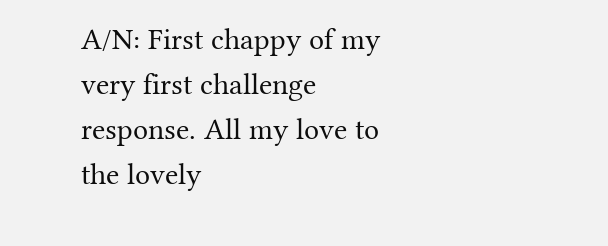A/N: First chappy of my very first challenge response. All my love to the lovely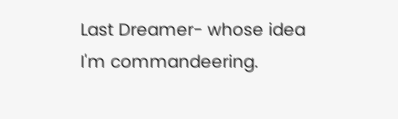Last Dreamer- whose idea I'm commandeering.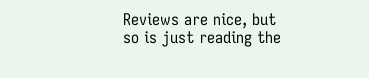Reviews are nice, but so is just reading the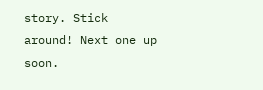story. Stick around! Next one up soon.